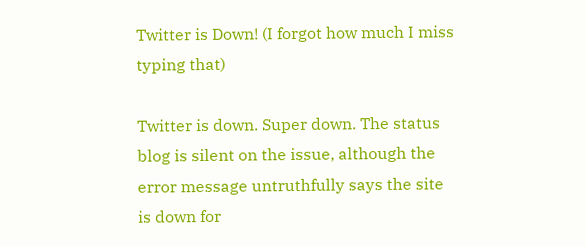Twitter is Down! (I forgot how much I miss typing that)

Twitter is down. Super down. The status blog is silent on the issue, although the error message untruthfully says the site is down for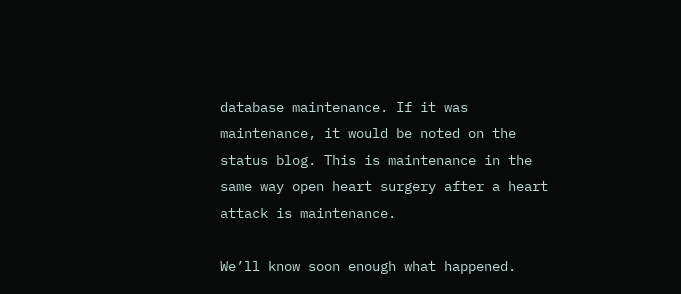database maintenance. If it was maintenance, it would be noted on the status blog. This is maintenance in the same way open heart surgery after a heart attack is maintenance.

We’ll know soon enough what happened.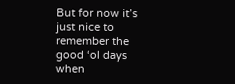But for now it’s just nice to remember the good ‘ol days when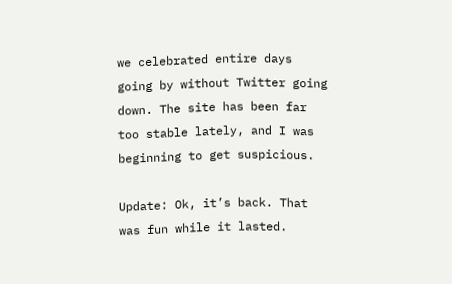we celebrated entire days going by without Twitter going down. The site has been far too stable lately, and I was beginning to get suspicious.

Update: Ok, it’s back. That was fun while it lasted.